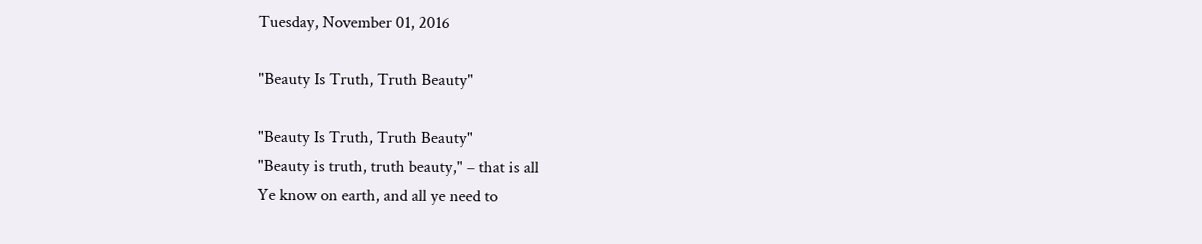Tuesday, November 01, 2016

"Beauty Is Truth, Truth Beauty"

"Beauty Is Truth, Truth Beauty"
"Beauty is truth, truth beauty," – that is all
Ye know on earth, and all ye need to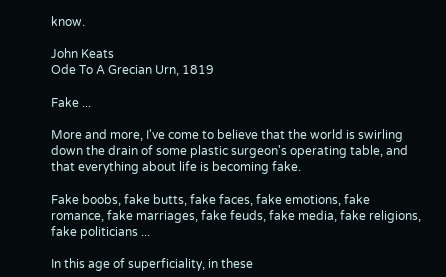know.

John Keats
Ode To A Grecian Urn, 1819

Fake ...

More and more, I've come to believe that the world is swirling down the drain of some plastic surgeon's operating table, and that everything about life is becoming fake.

Fake boobs, fake butts, fake faces, fake emotions, fake romance, fake marriages, fake feuds, fake media, fake religions, fake politicians ...

In this age of superficiality, in these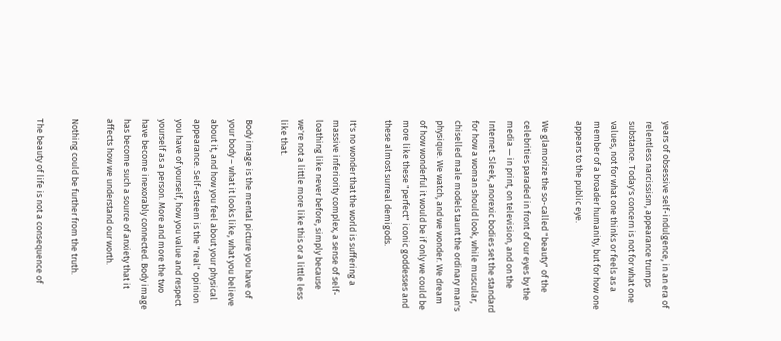years of obsessive self-indulgence, in an era of relentless narcissism, appearance trumps substance. Today's concern is not for what one values, not for what one thinks or feels as a member of a broader humanity, but for how one appears to the public eye.

We glamorize the so-called "beauty" of the celebrities paraded in front of our eyes by the media — in print, on television, and on the Internet. Sleek, anorexic bodies set the standard for how a woman should look, while muscular, chiselled male models taunt the ordinary man's physique. We watch, and we wonder. We dream of how wonderful it would be if only we could be more like these "perfect" iconic goddesses and these almost surreal demigods.

It's no wonder that the world is suffering a massive inferiority complex, a sense of self-loathing like never before, simply because we're not a little more like this or a little less like that.

Body image is the mental picture you have of your body – what it looks like, what you believe about it, and how you feel about your physical appearance. Self-esteem is the "real" opinion you have of yourself, how you value and respect yourself as a person. More and more the two have become inexorably connected. Body image has become such a source of anxiety that it affects how we understand our worth.

Nothing could be further from the truth.

The beauty of life is not a consequence of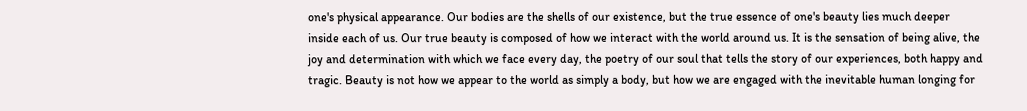one's physical appearance. Our bodies are the shells of our existence, but the true essence of one's beauty lies much deeper inside each of us. Our true beauty is composed of how we interact with the world around us. It is the sensation of being alive, the joy and determination with which we face every day, the poetry of our soul that tells the story of our experiences, both happy and tragic. Beauty is not how we appear to the world as simply a body, but how we are engaged with the inevitable human longing for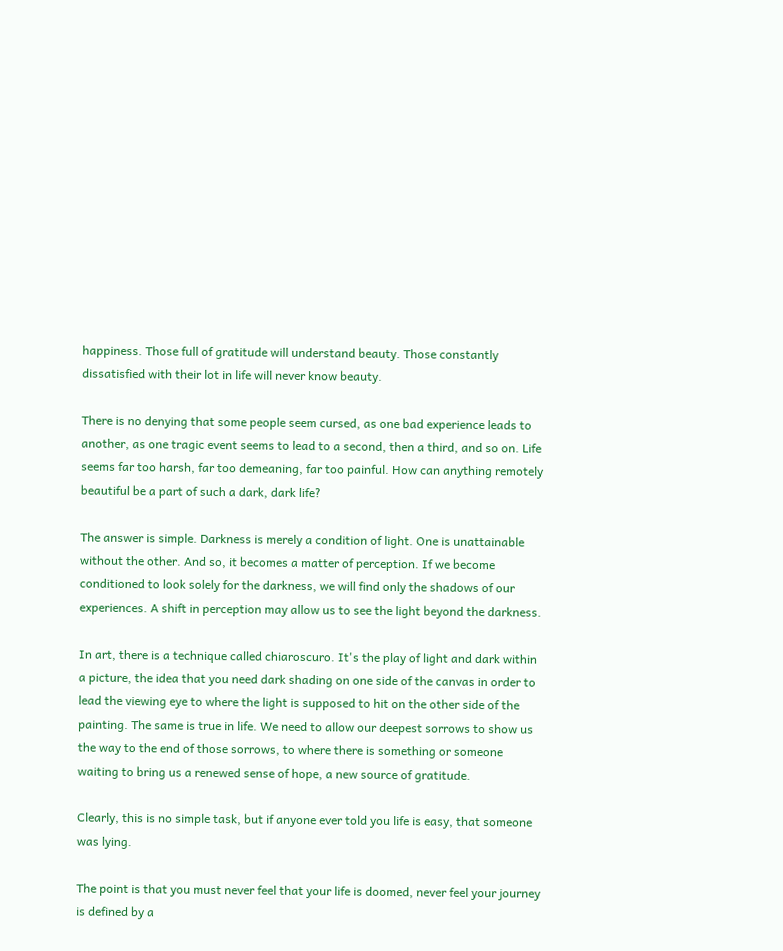happiness. Those full of gratitude will understand beauty. Those constantly dissatisfied with their lot in life will never know beauty.

There is no denying that some people seem cursed, as one bad experience leads to another, as one tragic event seems to lead to a second, then a third, and so on. Life seems far too harsh, far too demeaning, far too painful. How can anything remotely beautiful be a part of such a dark, dark life?

The answer is simple. Darkness is merely a condition of light. One is unattainable without the other. And so, it becomes a matter of perception. If we become conditioned to look solely for the darkness, we will find only the shadows of our experiences. A shift in perception may allow us to see the light beyond the darkness.

In art, there is a technique called chiaroscuro. It's the play of light and dark within a picture, the idea that you need dark shading on one side of the canvas in order to lead the viewing eye to where the light is supposed to hit on the other side of the painting. The same is true in life. We need to allow our deepest sorrows to show us the way to the end of those sorrows, to where there is something or someone waiting to bring us a renewed sense of hope, a new source of gratitude.

Clearly, this is no simple task, but if anyone ever told you life is easy, that someone was lying.

The point is that you must never feel that your life is doomed, never feel your journey is defined by a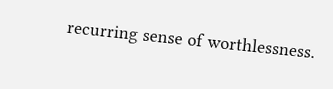recurring sense of worthlessness.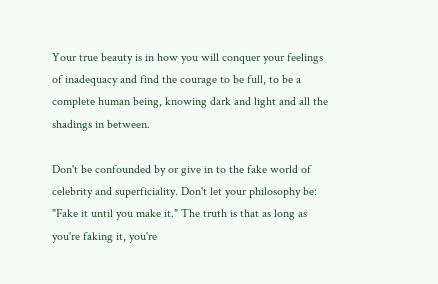Your true beauty is in how you will conquer your feelings of inadequacy and find the courage to be full, to be a complete human being, knowing dark and light and all the shadings in between.

Don't be confounded by or give in to the fake world of celebrity and superficiality. Don't let your philosophy be: "Fake it until you make it." The truth is that as long as you're faking it, you're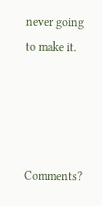never going to make it.




Comments?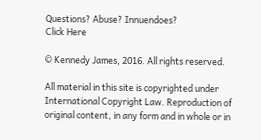Questions? Abuse? Innuendoes?
Click Here

© Kennedy James, 2016. All rights reserved.

All material in this site is copyrighted under International Copyright Law. Reproduction of original content, in any form and in whole or in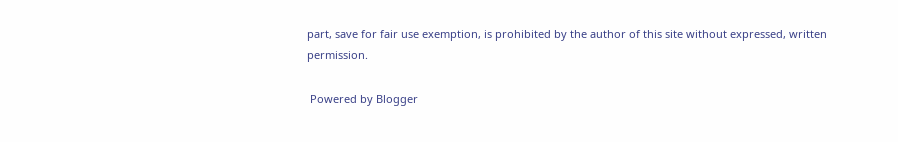part, save for fair use exemption, is prohibited by the author of this site without expressed, written permission.

 Powered by Blogger